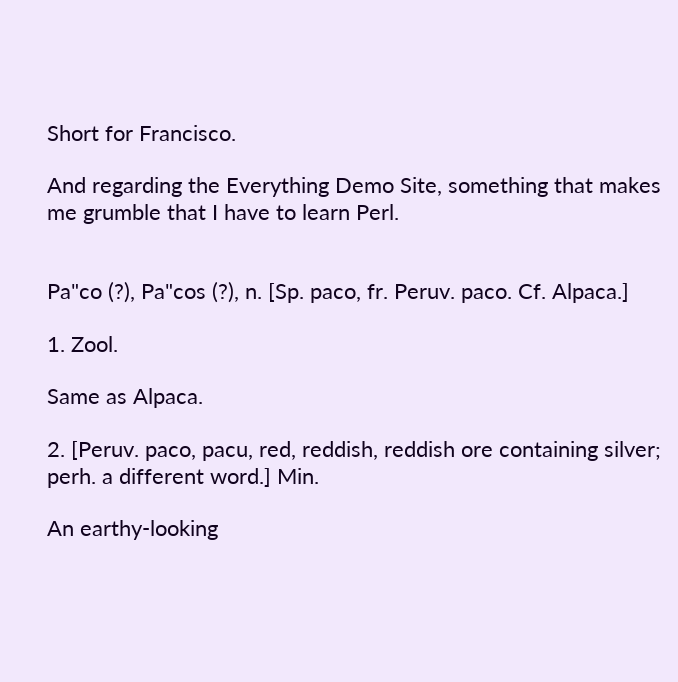Short for Francisco.

And regarding the Everything Demo Site, something that makes me grumble that I have to learn Perl.


Pa"co (?), Pa"cos (?), n. [Sp. paco, fr. Peruv. paco. Cf. Alpaca.]

1. Zool.

Same as Alpaca.

2. [Peruv. paco, pacu, red, reddish, reddish ore containing silver; perh. a different word.] Min.

An earthy-looking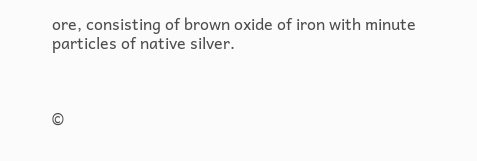ore, consisting of brown oxide of iron with minute particles of native silver.



©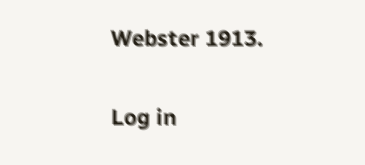Webster 1913.

Log in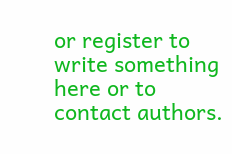or register to write something here or to contact authors.